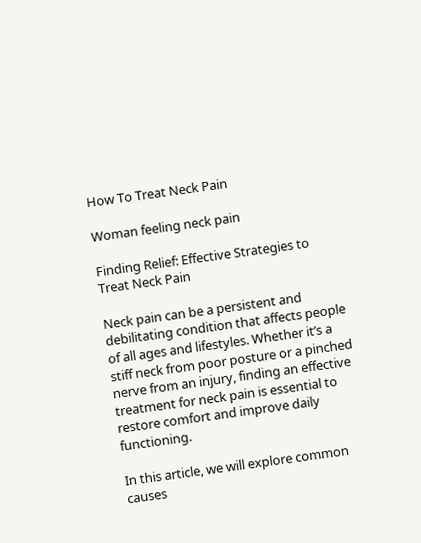How To Treat Neck Pain

Woman feeling neck pain

Finding Relief: Effective Strategies to Treat Neck Pain

Neck pain can be a persistent and debilitating condition that affects people of all ages and lifestyles. Whether it’s a stiff neck from poor posture or a pinched nerve from an injury, finding an effective treatment for neck pain is essential to restore comfort and improve daily functioning.

In this article, we will explore common causes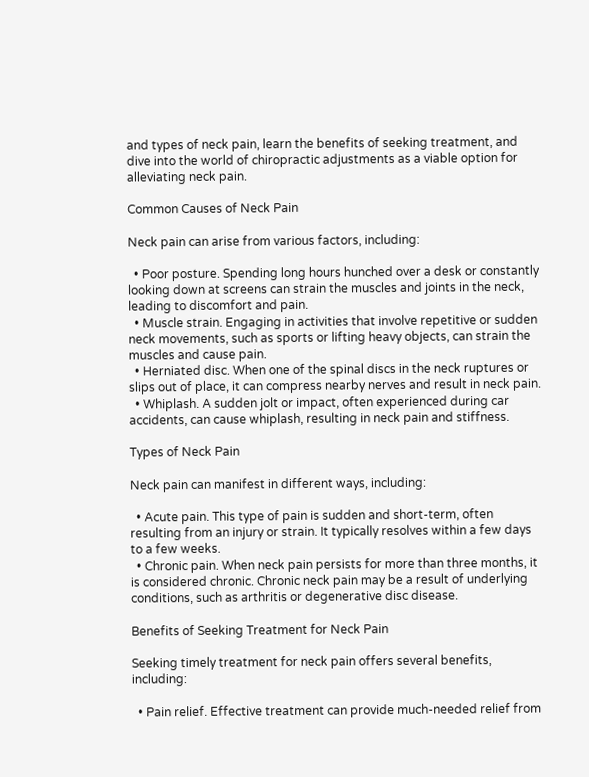and types of neck pain, learn the benefits of seeking treatment, and dive into the world of chiropractic adjustments as a viable option for alleviating neck pain.

Common Causes of Neck Pain

Neck pain can arise from various factors, including:

  • Poor posture. Spending long hours hunched over a desk or constantly looking down at screens can strain the muscles and joints in the neck, leading to discomfort and pain.
  • Muscle strain. Engaging in activities that involve repetitive or sudden neck movements, such as sports or lifting heavy objects, can strain the muscles and cause pain.
  • Herniated disc. When one of the spinal discs in the neck ruptures or slips out of place, it can compress nearby nerves and result in neck pain.
  • Whiplash. A sudden jolt or impact, often experienced during car accidents, can cause whiplash, resulting in neck pain and stiffness.

Types of Neck Pain

Neck pain can manifest in different ways, including:

  • Acute pain. This type of pain is sudden and short-term, often resulting from an injury or strain. It typically resolves within a few days to a few weeks.
  • Chronic pain. When neck pain persists for more than three months, it is considered chronic. Chronic neck pain may be a result of underlying conditions, such as arthritis or degenerative disc disease.

Benefits of Seeking Treatment for Neck Pain

Seeking timely treatment for neck pain offers several benefits, including:

  • Pain relief. Effective treatment can provide much-needed relief from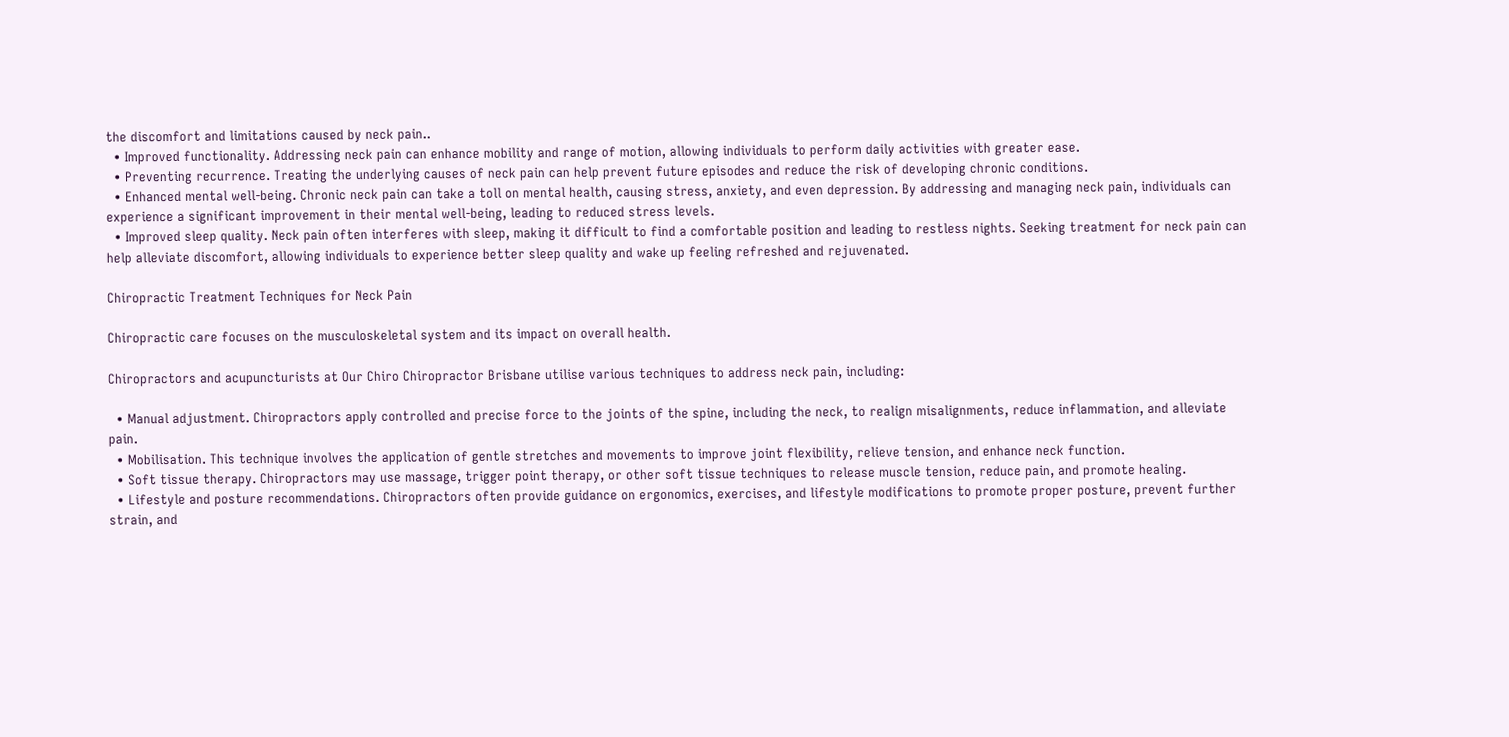the discomfort and limitations caused by neck pain..
  • Improved functionality. Addressing neck pain can enhance mobility and range of motion, allowing individuals to perform daily activities with greater ease.
  • Preventing recurrence. Treating the underlying causes of neck pain can help prevent future episodes and reduce the risk of developing chronic conditions.
  • Enhanced mental well-being. Chronic neck pain can take a toll on mental health, causing stress, anxiety, and even depression. By addressing and managing neck pain, individuals can experience a significant improvement in their mental well-being, leading to reduced stress levels.
  • Improved sleep quality. Neck pain often interferes with sleep, making it difficult to find a comfortable position and leading to restless nights. Seeking treatment for neck pain can help alleviate discomfort, allowing individuals to experience better sleep quality and wake up feeling refreshed and rejuvenated.

Chiropractic Treatment Techniques for Neck Pain

Chiropractic care focuses on the musculoskeletal system and its impact on overall health.

Chiropractors and acupuncturists at Our Chiro Chiropractor Brisbane utilise various techniques to address neck pain, including:

  • Manual adjustment. Chiropractors apply controlled and precise force to the joints of the spine, including the neck, to realign misalignments, reduce inflammation, and alleviate pain.
  • Mobilisation. This technique involves the application of gentle stretches and movements to improve joint flexibility, relieve tension, and enhance neck function.
  • Soft tissue therapy. Chiropractors may use massage, trigger point therapy, or other soft tissue techniques to release muscle tension, reduce pain, and promote healing.
  • Lifestyle and posture recommendations. Chiropractors often provide guidance on ergonomics, exercises, and lifestyle modifications to promote proper posture, prevent further strain, and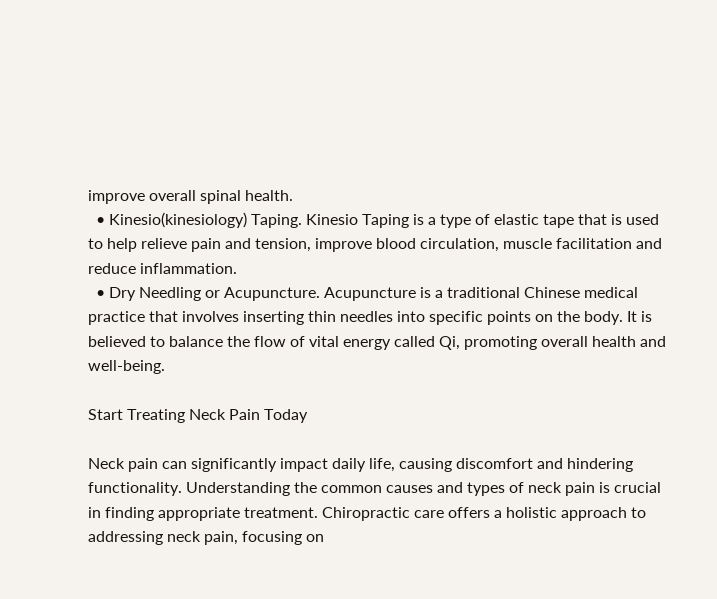improve overall spinal health.
  • Kinesio(kinesiology) Taping. Kinesio Taping is a type of elastic tape that is used to help relieve pain and tension, improve blood circulation, muscle facilitation and reduce inflammation.
  • Dry Needling or Acupuncture. Acupuncture is a traditional Chinese medical practice that involves inserting thin needles into specific points on the body. It is believed to balance the flow of vital energy called Qi, promoting overall health and well-being.

Start Treating Neck Pain Today

Neck pain can significantly impact daily life, causing discomfort and hindering functionality. Understanding the common causes and types of neck pain is crucial in finding appropriate treatment. Chiropractic care offers a holistic approach to addressing neck pain, focusing on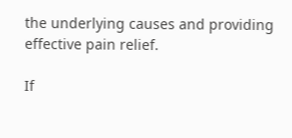the underlying causes and providing effective pain relief.

If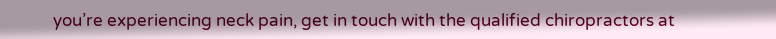you’re experiencing neck pain, get in touch with the qualified chiropractors at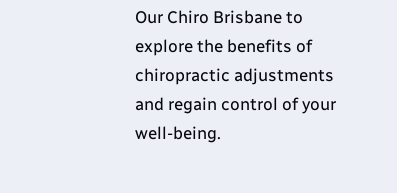Our Chiro Brisbane to explore the benefits of chiropractic adjustments and regain control of your well-being.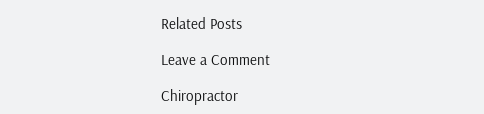Related Posts

Leave a Comment

Chiropractor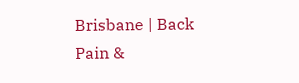Brisbane | Back Pain &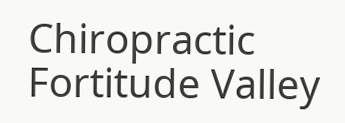Chiropractic Fortitude Valley